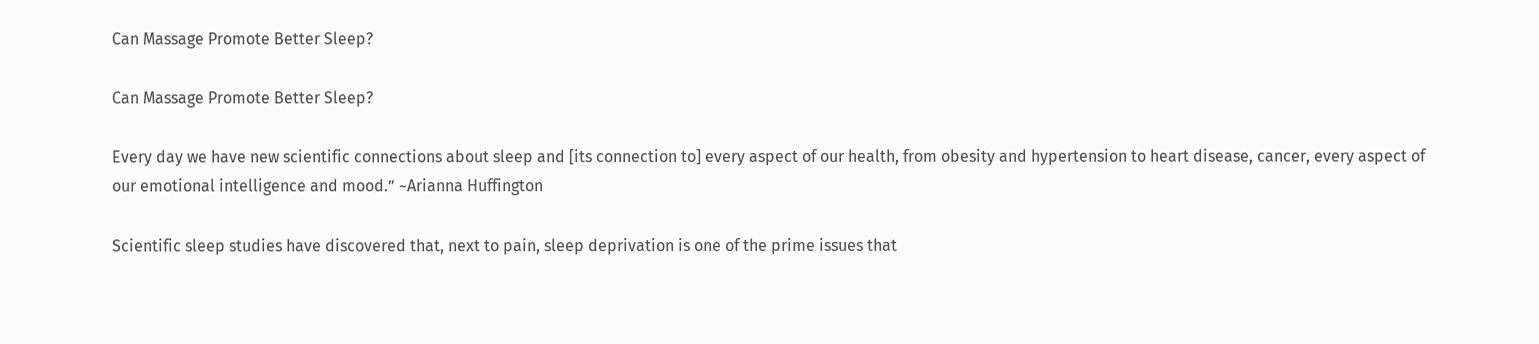Can Massage Promote Better Sleep?

Can Massage Promote Better Sleep?

Every day we have new scientific connections about sleep and [its connection to] every aspect of our health, from obesity and hypertension to heart disease, cancer, every aspect of our emotional intelligence and mood.” ~Arianna Huffington

Scientific sleep studies have discovered that, next to pain, sleep deprivation is one of the prime issues that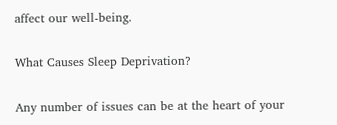affect our well-being.

What Causes Sleep Deprivation?

Any number of issues can be at the heart of your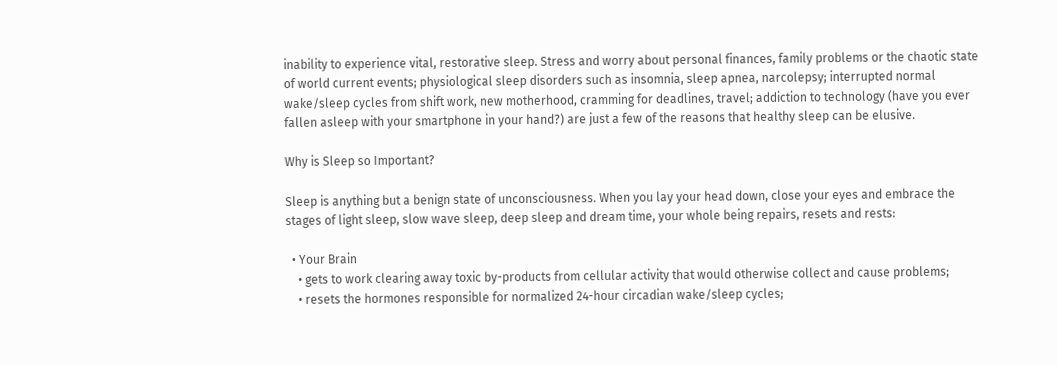inability to experience vital, restorative sleep. Stress and worry about personal finances, family problems or the chaotic state of world current events; physiological sleep disorders such as insomnia, sleep apnea, narcolepsy; interrupted normal wake/sleep cycles from shift work, new motherhood, cramming for deadlines, travel; addiction to technology (have you ever fallen asleep with your smartphone in your hand?) are just a few of the reasons that healthy sleep can be elusive.

Why is Sleep so Important?

Sleep is anything but a benign state of unconsciousness. When you lay your head down, close your eyes and embrace the stages of light sleep, slow wave sleep, deep sleep and dream time, your whole being repairs, resets and rests:

  • Your Brain
    • gets to work clearing away toxic by-products from cellular activity that would otherwise collect and cause problems;
    • resets the hormones responsible for normalized 24-hour circadian wake/sleep cycles;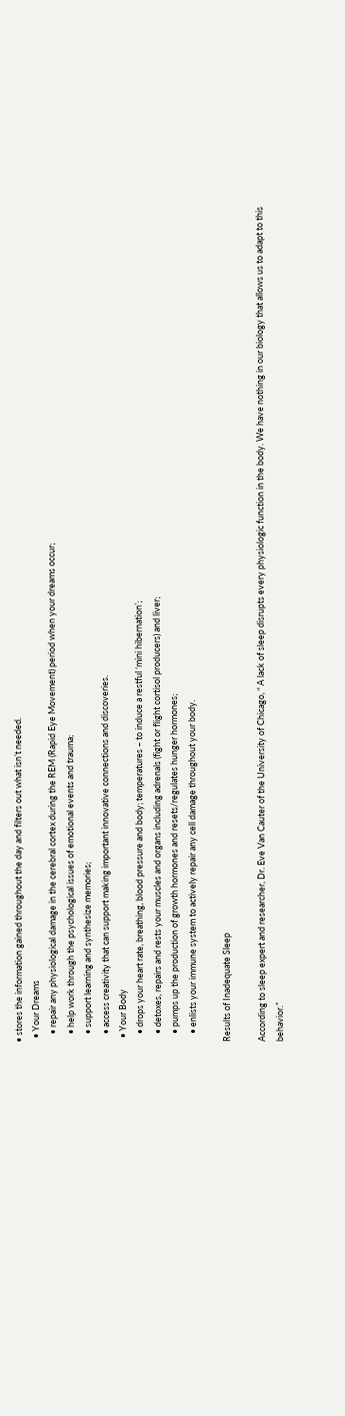• stores the information gained throughout the day and filters out what isn’t needed.
  • Your Dreams
    • repair any physiological damage in the cerebral cortex during the REM (Rapid Eye Movement) period when your dreams occur;
    • help work through the psychological issues of emotional events and trauma;
    • support learning and synthesize memories;
    • access creativity that can support making important innovative connections and discoveries.
  • Your Body
    • drops your heart rate, breathing, blood pressure and body; temperatures – to induce a restful ‘mini hibernation’;
    • detoxes, repairs and rests your muscles and organs including adrenals (fight or flight cortisol producers) and liver;
    • pumps up the production of growth hormones and resets/regulates hunger hormones;
    • enlists your immune system to actively repair any cell damage throughout your body.

Results of Inadequate Sleep

According to sleep expert and researcher, Dr. Eve Van Cauter of the University of Chicago, “ A lack of sleep disrupts every physiologic function in the body. We have nothing in our biology that allows us to adapt to this behavior.”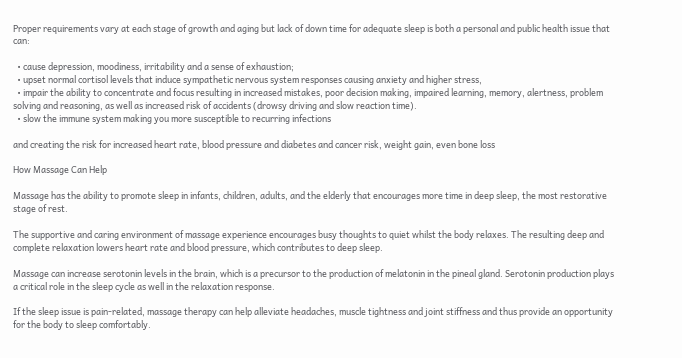Proper requirements vary at each stage of growth and aging but lack of down time for adequate sleep is both a personal and public health issue that can:

  • cause depression, moodiness, irritability and a sense of exhaustion;
  • upset normal cortisol levels that induce sympathetic nervous system responses causing anxiety and higher stress,
  • impair the ability to concentrate and focus resulting in increased mistakes, poor decision making, impaired learning, memory, alertness, problem solving and reasoning, as well as increased risk of accidents (drowsy driving and slow reaction time).
  • slow the immune system making you more susceptible to recurring infections

and creating the risk for increased heart rate, blood pressure and diabetes and cancer risk, weight gain, even bone loss

How Massage Can Help

Massage has the ability to promote sleep in infants, children, adults, and the elderly that encourages more time in deep sleep, the most restorative stage of rest.

The supportive and caring environment of massage experience encourages busy thoughts to quiet whilst the body relaxes. The resulting deep and complete relaxation lowers heart rate and blood pressure, which contributes to deep sleep.

Massage can increase serotonin levels in the brain, which is a precursor to the production of melatonin in the pineal gland. Serotonin production plays a critical role in the sleep cycle as well in the relaxation response.

If the sleep issue is pain-related, massage therapy can help alleviate headaches, muscle tightness and joint stiffness and thus provide an opportunity for the body to sleep comfortably.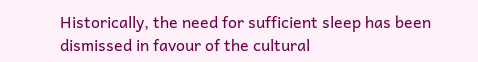Historically, the need for sufficient sleep has been dismissed in favour of the cultural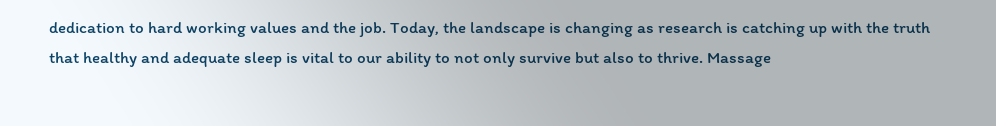dedication to hard working values and the job. Today, the landscape is changing as research is catching up with the truth that healthy and adequate sleep is vital to our ability to not only survive but also to thrive. Massage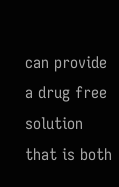can provide a drug free solution that is both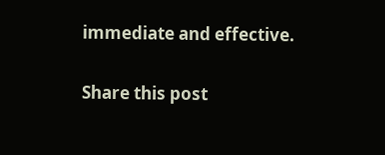immediate and effective.

Share this post